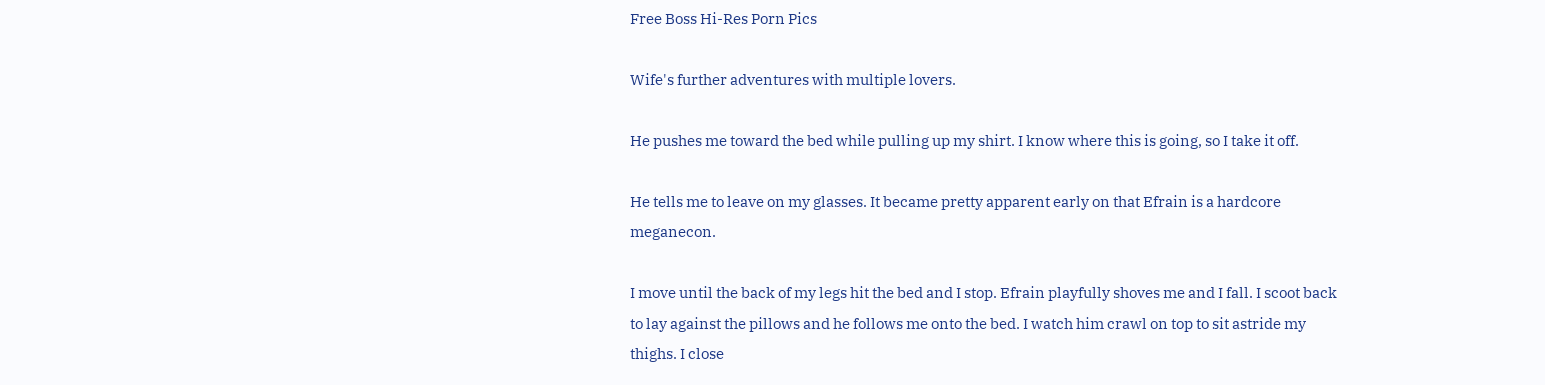Free Boss Hi-Res Porn Pics

Wife's further adventures with multiple lovers.

He pushes me toward the bed while pulling up my shirt. I know where this is going, so I take it off.

He tells me to leave on my glasses. It became pretty apparent early on that Efrain is a hardcore meganecon.

I move until the back of my legs hit the bed and I stop. Efrain playfully shoves me and I fall. I scoot back to lay against the pillows and he follows me onto the bed. I watch him crawl on top to sit astride my thighs. I close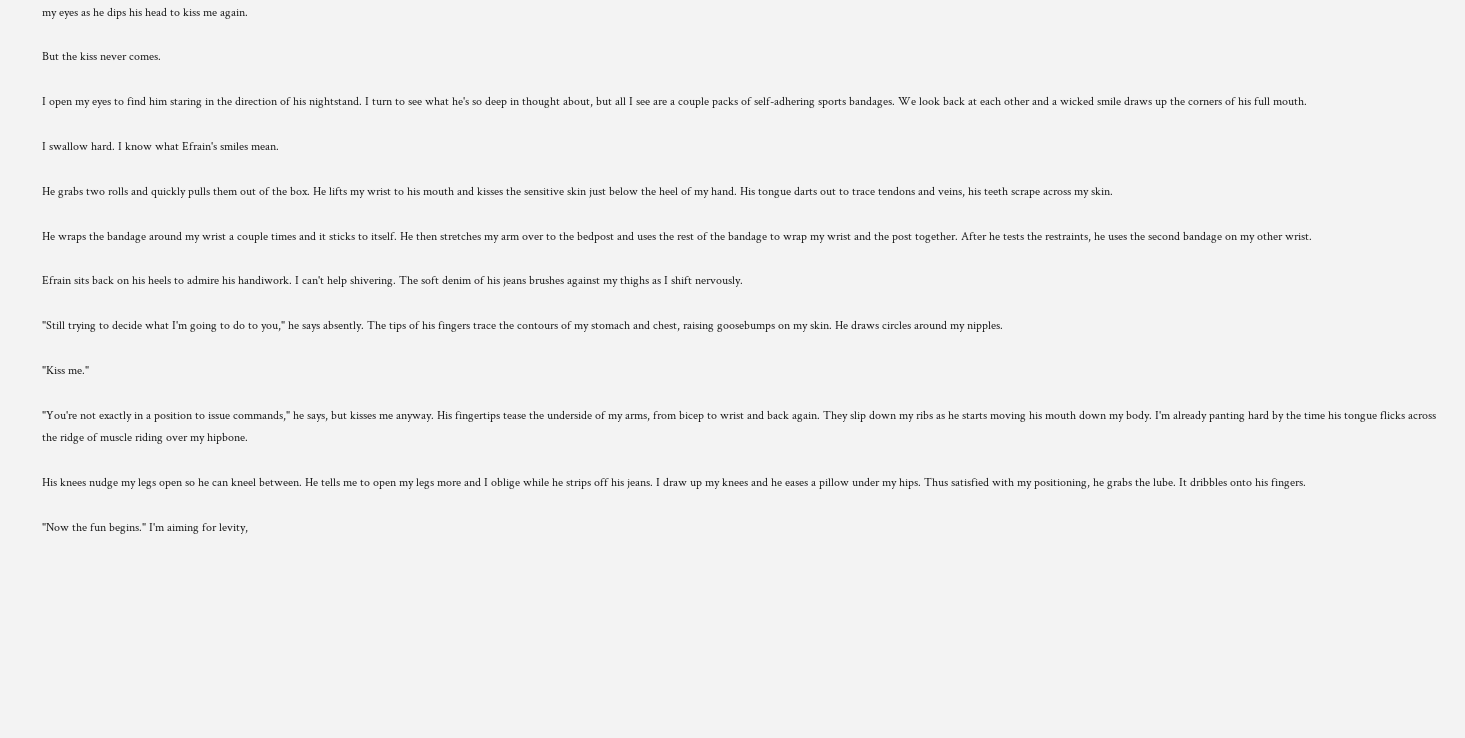my eyes as he dips his head to kiss me again.

But the kiss never comes.

I open my eyes to find him staring in the direction of his nightstand. I turn to see what he's so deep in thought about, but all I see are a couple packs of self-adhering sports bandages. We look back at each other and a wicked smile draws up the corners of his full mouth.

I swallow hard. I know what Efrain's smiles mean.

He grabs two rolls and quickly pulls them out of the box. He lifts my wrist to his mouth and kisses the sensitive skin just below the heel of my hand. His tongue darts out to trace tendons and veins, his teeth scrape across my skin.

He wraps the bandage around my wrist a couple times and it sticks to itself. He then stretches my arm over to the bedpost and uses the rest of the bandage to wrap my wrist and the post together. After he tests the restraints, he uses the second bandage on my other wrist.

Efrain sits back on his heels to admire his handiwork. I can't help shivering. The soft denim of his jeans brushes against my thighs as I shift nervously.

"Still trying to decide what I'm going to do to you," he says absently. The tips of his fingers trace the contours of my stomach and chest, raising goosebumps on my skin. He draws circles around my nipples.

"Kiss me."

"You're not exactly in a position to issue commands," he says, but kisses me anyway. His fingertips tease the underside of my arms, from bicep to wrist and back again. They slip down my ribs as he starts moving his mouth down my body. I'm already panting hard by the time his tongue flicks across the ridge of muscle riding over my hipbone.

His knees nudge my legs open so he can kneel between. He tells me to open my legs more and I oblige while he strips off his jeans. I draw up my knees and he eases a pillow under my hips. Thus satisfied with my positioning, he grabs the lube. It dribbles onto his fingers.

"Now the fun begins." I'm aiming for levity,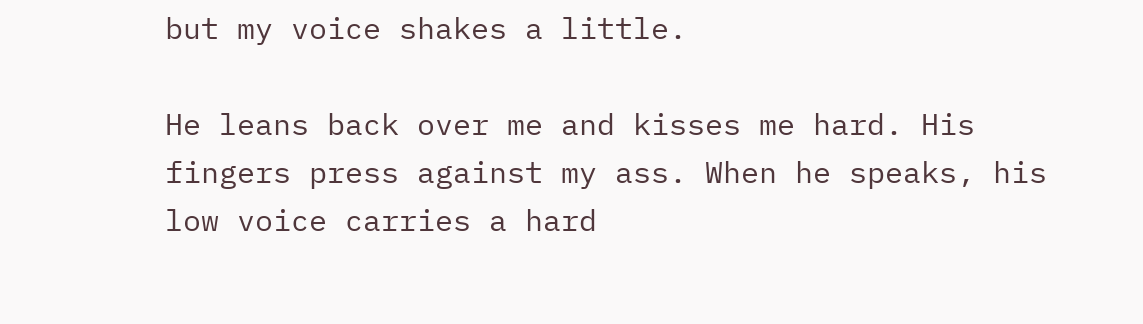but my voice shakes a little.

He leans back over me and kisses me hard. His fingers press against my ass. When he speaks, his low voice carries a hard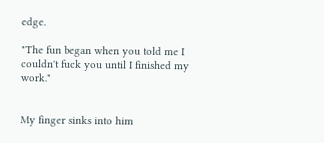edge.

"The fun began when you told me I couldn't fuck you until I finished my work."


My finger sinks into him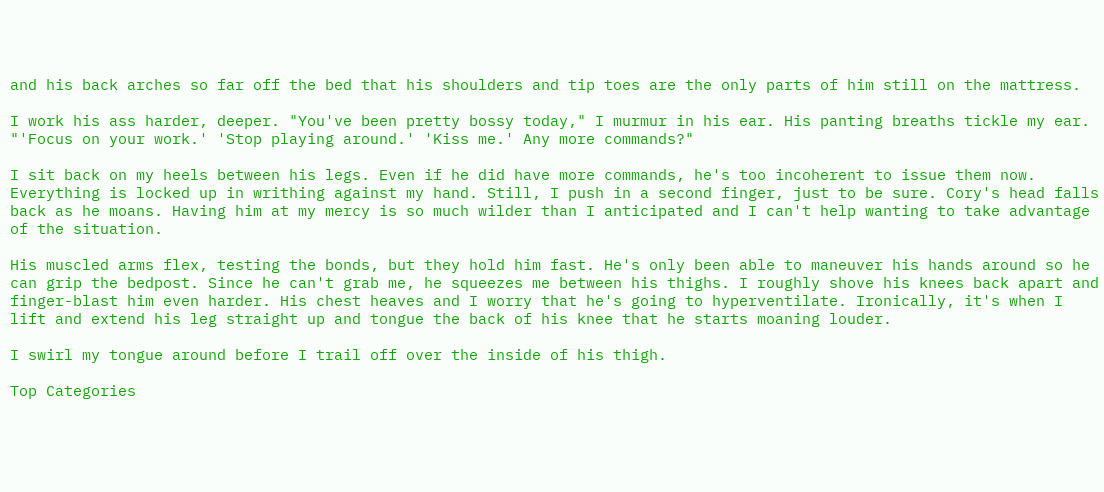and his back arches so far off the bed that his shoulders and tip toes are the only parts of him still on the mattress.

I work his ass harder, deeper. "You've been pretty bossy today," I murmur in his ear. His panting breaths tickle my ear. "'Focus on your work.' 'Stop playing around.' 'Kiss me.' Any more commands?"

I sit back on my heels between his legs. Even if he did have more commands, he's too incoherent to issue them now. Everything is locked up in writhing against my hand. Still, I push in a second finger, just to be sure. Cory's head falls back as he moans. Having him at my mercy is so much wilder than I anticipated and I can't help wanting to take advantage of the situation.

His muscled arms flex, testing the bonds, but they hold him fast. He's only been able to maneuver his hands around so he can grip the bedpost. Since he can't grab me, he squeezes me between his thighs. I roughly shove his knees back apart and finger-blast him even harder. His chest heaves and I worry that he's going to hyperventilate. Ironically, it's when I lift and extend his leg straight up and tongue the back of his knee that he starts moaning louder.

I swirl my tongue around before I trail off over the inside of his thigh.

Top Categories